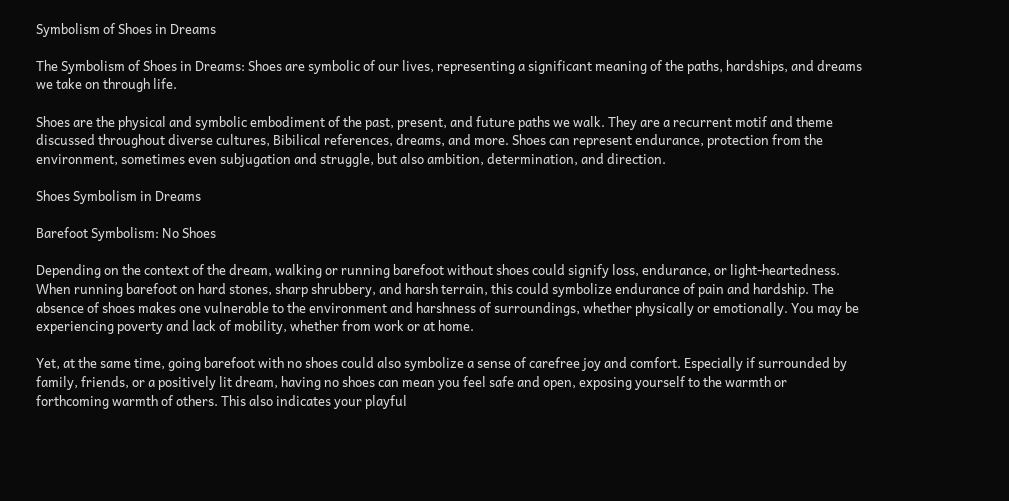Symbolism of Shoes in Dreams

The Symbolism of Shoes in Dreams: Shoes are symbolic of our lives, representing a significant meaning of the paths, hardships, and dreams we take on through life.

Shoes are the physical and symbolic embodiment of the past, present, and future paths we walk. They are a recurrent motif and theme discussed throughout diverse cultures, Bibilical references, dreams, and more. Shoes can represent endurance, protection from the environment, sometimes even subjugation and struggle, but also ambition, determination, and direction.

Shoes Symbolism in Dreams

Barefoot Symbolism: No Shoes

Depending on the context of the dream, walking or running barefoot without shoes could signify loss, endurance, or light-heartedness. When running barefoot on hard stones, sharp shrubbery, and harsh terrain, this could symbolize endurance of pain and hardship. The absence of shoes makes one vulnerable to the environment and harshness of surroundings, whether physically or emotionally. You may be experiencing poverty and lack of mobility, whether from work or at home.

Yet, at the same time, going barefoot with no shoes could also symbolize a sense of carefree joy and comfort. Especially if surrounded by family, friends, or a positively lit dream, having no shoes can mean you feel safe and open, exposing yourself to the warmth or forthcoming warmth of others. This also indicates your playful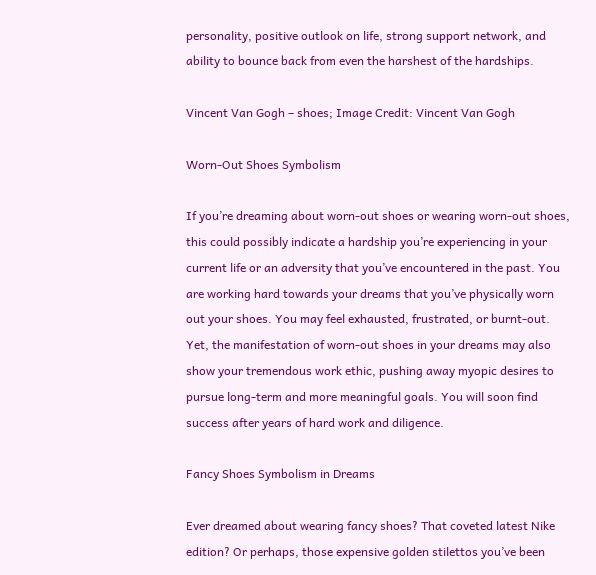personality, positive outlook on life, strong support network, and ability to bounce back from even the harshest of the hardships.

Vincent Van Gogh – shoes; Image Credit: Vincent Van Gogh

Worn-Out Shoes Symbolism

If you’re dreaming about worn-out shoes or wearing worn-out shoes, this could possibly indicate a hardship you’re experiencing in your current life or an adversity that you’ve encountered in the past. You are working hard towards your dreams that you’ve physically worn out your shoes. You may feel exhausted, frustrated, or burnt-out. Yet, the manifestation of worn-out shoes in your dreams may also show your tremendous work ethic, pushing away myopic desires to pursue long-term and more meaningful goals. You will soon find success after years of hard work and diligence.

Fancy Shoes Symbolism in Dreams

Ever dreamed about wearing fancy shoes? That coveted latest Nike edition? Or perhaps, those expensive golden stilettos you’ve been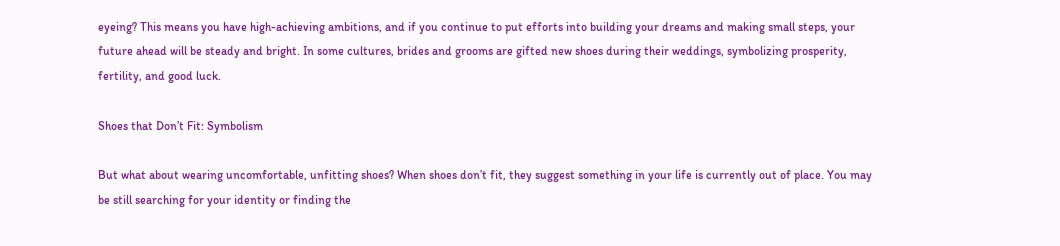eyeing? This means you have high-achieving ambitions, and if you continue to put efforts into building your dreams and making small steps, your future ahead will be steady and bright. In some cultures, brides and grooms are gifted new shoes during their weddings, symbolizing prosperity, fertility, and good luck.

Shoes that Don’t Fit: Symbolism

But what about wearing uncomfortable, unfitting shoes? When shoes don’t fit, they suggest something in your life is currently out of place. You may be still searching for your identity or finding the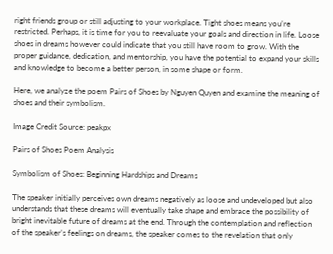right friends group or still adjusting to your workplace. Tight shoes means you’re restricted. Perhaps, it is time for you to reevaluate your goals and direction in life. Loose shoes in dreams however could indicate that you still have room to grow. With the proper guidance, dedication, and mentorship, you have the potential to expand your skills and knowledge to become a better person, in some shape or form.

Here, we analyze the poem Pairs of Shoes by Nguyen Quyen and examine the meaning of shoes and their symbolism.

Image Credit Source: peakpx

Pairs of Shoes Poem Analysis

Symbolism of Shoes: Beginning Hardships and Dreams

The speaker initially perceives own dreams negatively as loose and undeveloped but also understands that these dreams will eventually take shape and embrace the possibility of bright inevitable future of dreams at the end. Through the contemplation and reflection of the speaker’s feelings on dreams, the speaker comes to the revelation that only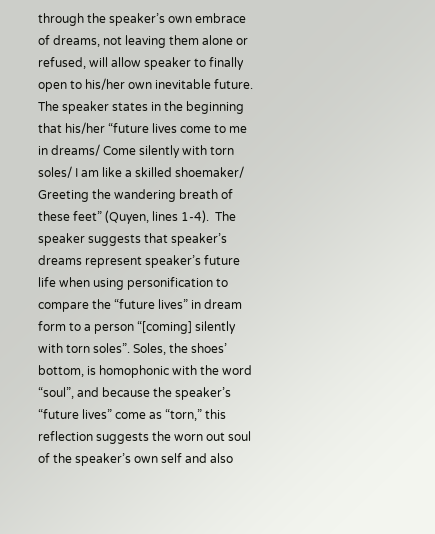through the speaker’s own embrace of dreams, not leaving them alone or refused, will allow speaker to finally open to his/her own inevitable future. The speaker states in the beginning that his/her “future lives come to me in dreams/ Come silently with torn soles/ I am like a skilled shoemaker/ Greeting the wandering breath of these feet” (Quyen, lines 1-4).  The speaker suggests that speaker’s dreams represent speaker’s future life when using personification to compare the “future lives” in dream form to a person “[coming] silently with torn soles”. Soles, the shoes’ bottom, is homophonic with the word “soul”, and because the speaker’s “future lives” come as “torn,” this reflection suggests the worn out soul of the speaker’s own self and also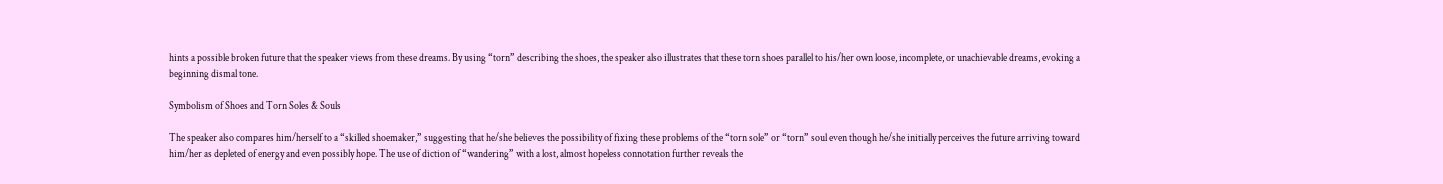hints a possible broken future that the speaker views from these dreams. By using “torn” describing the shoes, the speaker also illustrates that these torn shoes parallel to his/her own loose, incomplete, or unachievable dreams, evoking a beginning dismal tone.

Symbolism of Shoes and Torn Soles & Souls

The speaker also compares him/herself to a “skilled shoemaker,” suggesting that he/she believes the possibility of fixing these problems of the “torn sole” or “torn” soul even though he/she initially perceives the future arriving toward him/her as depleted of energy and even possibly hope. The use of diction of “wandering” with a lost, almost hopeless connotation further reveals the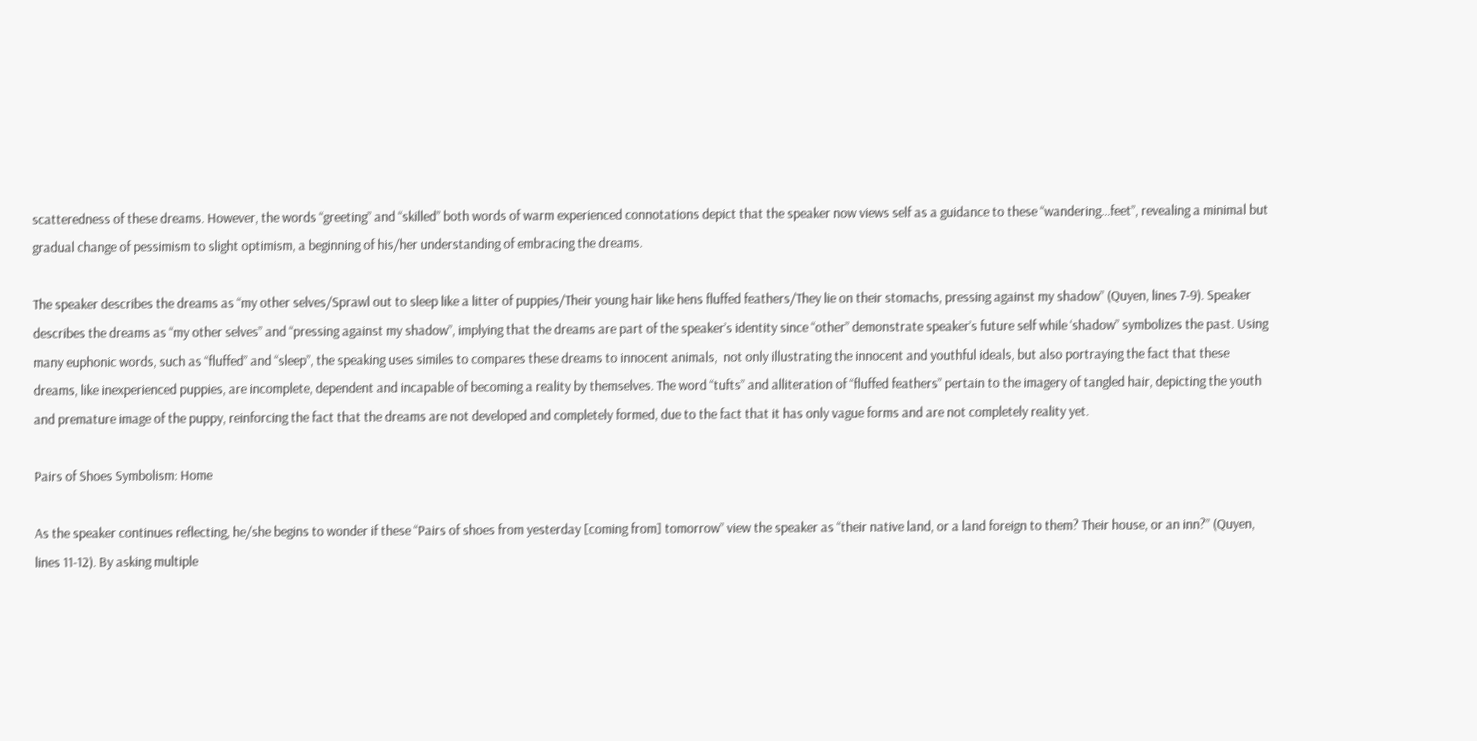scatteredness of these dreams. However, the words “greeting” and “skilled” both words of warm experienced connotations depict that the speaker now views self as a guidance to these “wandering…feet”, revealing a minimal but gradual change of pessimism to slight optimism, a beginning of his/her understanding of embracing the dreams.

The speaker describes the dreams as “my other selves/Sprawl out to sleep like a litter of puppies/Their young hair like hens fluffed feathers/They lie on their stomachs, pressing against my shadow” (Quyen, lines 7-9). Speaker describes the dreams as “my other selves” and “pressing against my shadow”, implying that the dreams are part of the speaker’s identity since “other” demonstrate speaker’s future self while ‘shadow” symbolizes the past. Using many euphonic words, such as “fluffed” and “sleep”, the speaking uses similes to compares these dreams to innocent animals,  not only illustrating the innocent and youthful ideals, but also portraying the fact that these dreams, like inexperienced puppies, are incomplete, dependent and incapable of becoming a reality by themselves. The word “tufts” and alliteration of “fluffed feathers” pertain to the imagery of tangled hair, depicting the youth and premature image of the puppy, reinforcing the fact that the dreams are not developed and completely formed, due to the fact that it has only vague forms and are not completely reality yet.

Pairs of Shoes Symbolism: Home

As the speaker continues reflecting, he/she begins to wonder if these “Pairs of shoes from yesterday [coming from] tomorrow” view the speaker as “their native land, or a land foreign to them? Their house, or an inn?” (Quyen, lines 11-12). By asking multiple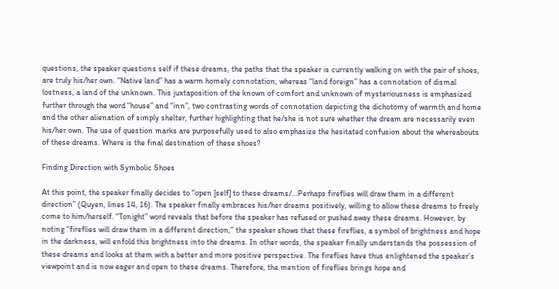questions, the speaker questions self if these dreams, the paths that the speaker is currently walking on with the pair of shoes, are truly his/her own. “Native land” has a warm homely connotation, whereas “land foreign” has a connotation of dismal lostness, a land of the unknown. This juxtaposition of the known of comfort and unknown of mysteriousness is emphasized further through the word “house” and “inn”, two contrasting words of connotation depicting the dichotomy of warmth and home and the other alienation of simply shelter, further highlighting that he/she is not sure whether the dream are necessarily even his/her own. The use of question marks are purposefully used to also emphasize the hesitated confusion about the whereabouts of these dreams. Where is the final destination of these shoes?

Finding Direction with Symbolic Shoes

At this point, the speaker finally decides to “open [self] to these dreams/…Perhaps fireflies will draw them in a different direction” (Quyen, lines 14, 16). The speaker finally embraces his/her dreams positively, willing to allow these dreams to freely come to him/herself. “Tonight” word reveals that before the speaker has refused or pushed away these dreams. However, by noting “fireflies will draw them in a different direction,” the speaker shows that these fireflies, a symbol of brightness and hope in the darkness, will enfold this brightness into the dreams. In other words, the speaker finally understands the possession of these dreams and looks at them with a better and more positive perspective. The fireflies have thus enlightened the speaker’s viewpoint and is now eager and open to these dreams. Therefore, the mention of fireflies brings hope and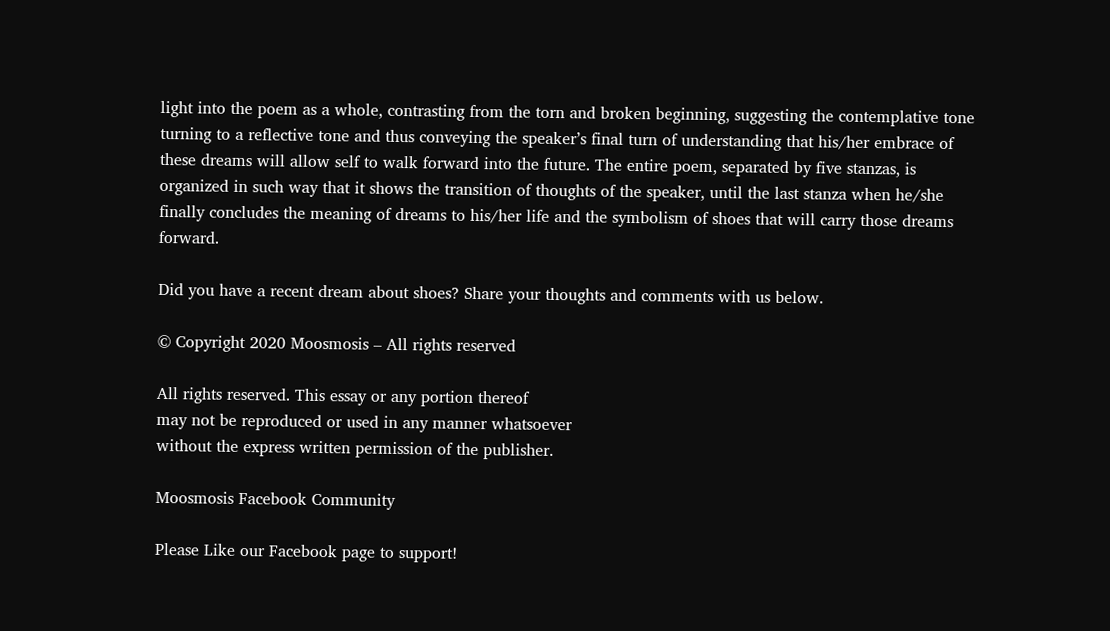light into the poem as a whole, contrasting from the torn and broken beginning, suggesting the contemplative tone turning to a reflective tone and thus conveying the speaker’s final turn of understanding that his/her embrace of these dreams will allow self to walk forward into the future. The entire poem, separated by five stanzas, is organized in such way that it shows the transition of thoughts of the speaker, until the last stanza when he/she finally concludes the meaning of dreams to his/her life and the symbolism of shoes that will carry those dreams forward.

Did you have a recent dream about shoes? Share your thoughts and comments with us below.

© Copyright 2020 Moosmosis – All rights reserved

All rights reserved. This essay or any portion thereof
may not be reproduced or used in any manner whatsoever
without the express written permission of the publisher.

Moosmosis Facebook Community

Please Like our Facebook page to support!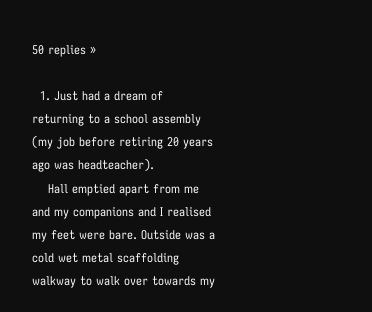50 replies »

  1. Just had a dream of returning to a school assembly (my job before retiring 20 years ago was headteacher).
    Hall emptied apart from me and my companions and I realised my feet were bare. Outside was a cold wet metal scaffolding walkway to walk over towards my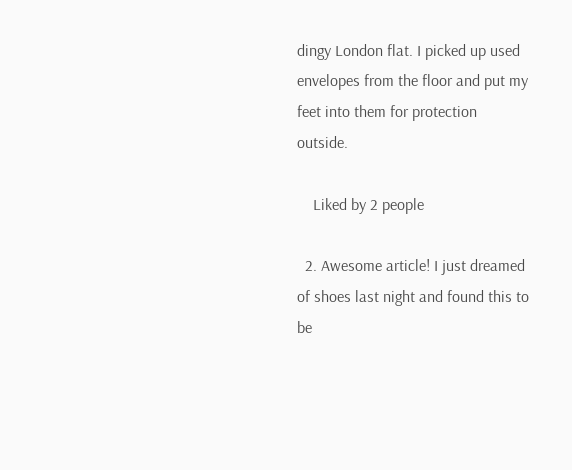dingy London flat. I picked up used envelopes from the floor and put my feet into them for protection outside.

    Liked by 2 people

  2. Awesome article! I just dreamed of shoes last night and found this to be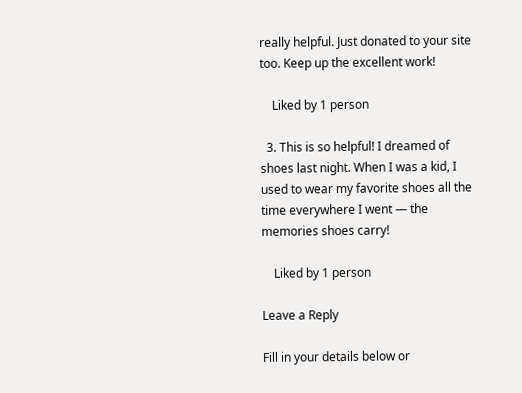really helpful. Just donated to your site too. Keep up the excellent work!

    Liked by 1 person

  3. This is so helpful! I dreamed of shoes last night. When I was a kid, I used to wear my favorite shoes all the time everywhere I went — the memories shoes carry!

    Liked by 1 person

Leave a Reply

Fill in your details below or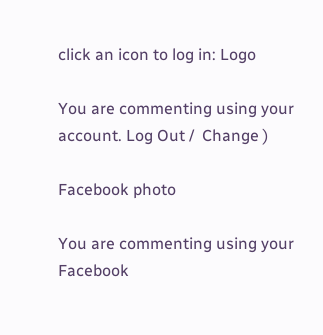click an icon to log in: Logo

You are commenting using your account. Log Out /  Change )

Facebook photo

You are commenting using your Facebook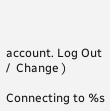account. Log Out /  Change )

Connecting to %s